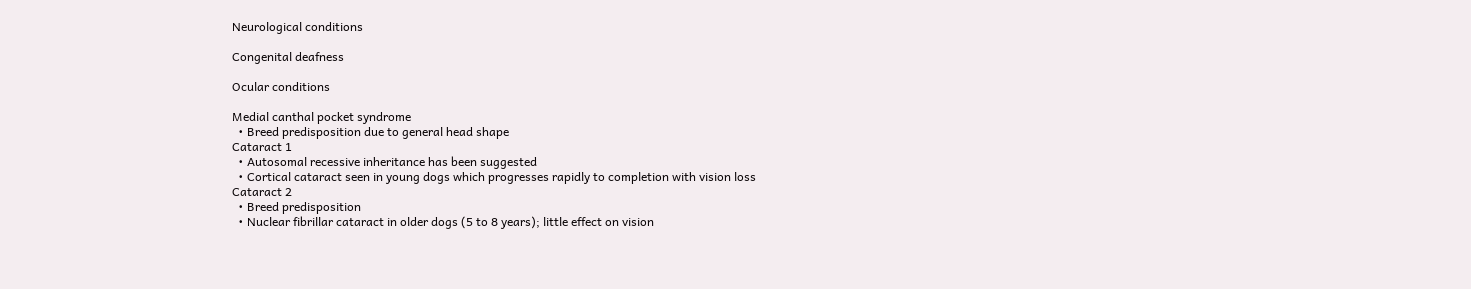Neurological conditions

Congenital deafness

Ocular conditions

Medial canthal pocket syndrome
  • Breed predisposition due to general head shape
Cataract 1
  • Autosomal recessive inheritance has been suggested
  • Cortical cataract seen in young dogs which progresses rapidly to completion with vision loss
Cataract 2
  • Breed predisposition
  • Nuclear fibrillar cataract in older dogs (5 to 8 years); little effect on vision